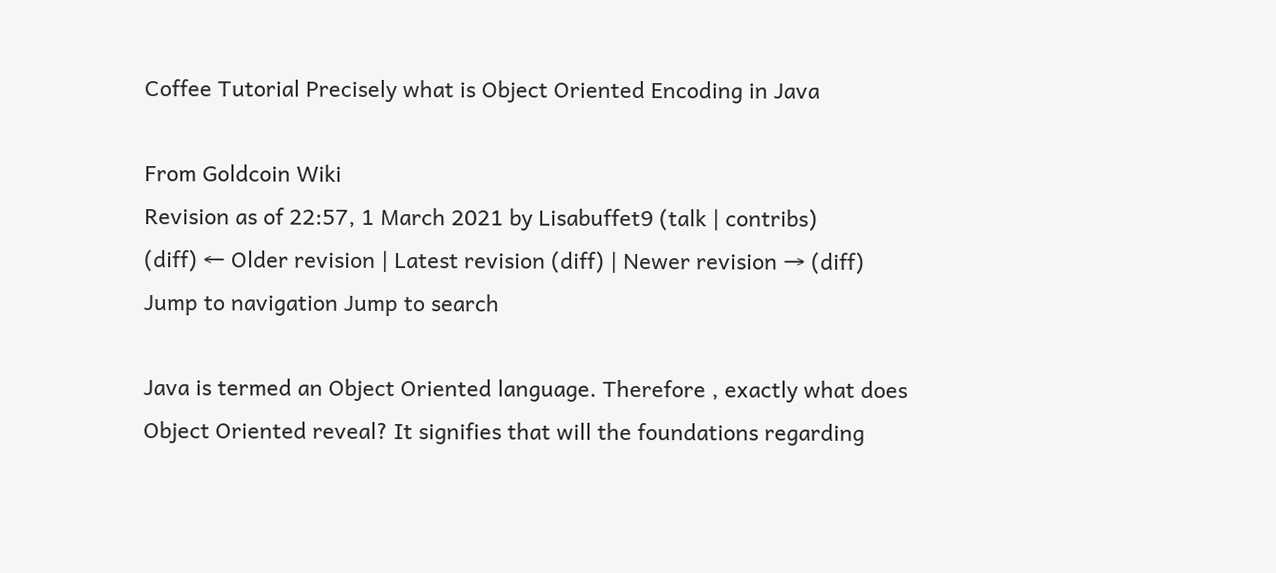Coffee Tutorial Precisely what is Object Oriented Encoding in Java

From Goldcoin Wiki
Revision as of 22:57, 1 March 2021 by Lisabuffet9 (talk | contribs)
(diff) ← Older revision | Latest revision (diff) | Newer revision → (diff)
Jump to navigation Jump to search

Java is termed an Object Oriented language. Therefore , exactly what does Object Oriented reveal? It signifies that will the foundations regarding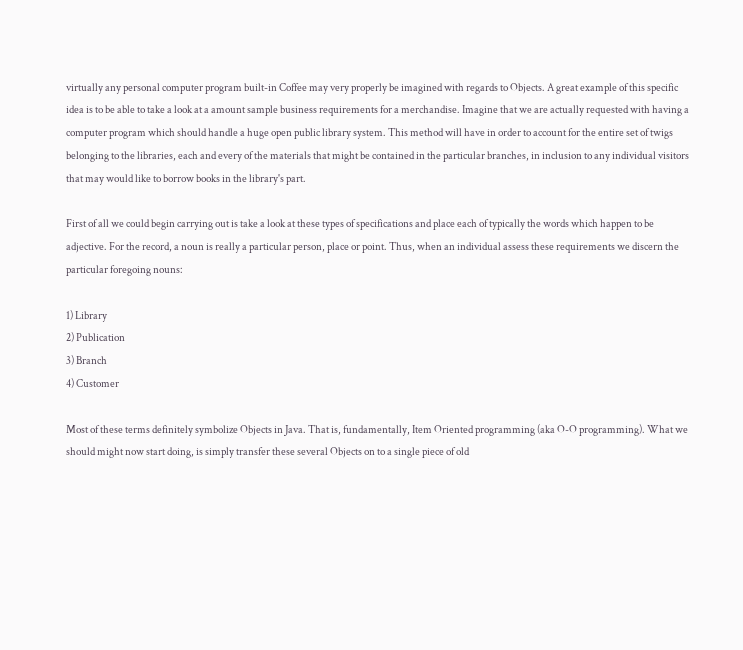virtually any personal computer program built-in Coffee may very properly be imagined with regards to Objects. A great example of this specific idea is to be able to take a look at a amount sample business requirements for a merchandise. Imagine that we are actually requested with having a computer program which should handle a huge open public library system. This method will have in order to account for the entire set of twigs belonging to the libraries, each and every of the materials that might be contained in the particular branches, in inclusion to any individual visitors that may would like to borrow books in the library's part.

First of all we could begin carrying out is take a look at these types of specifications and place each of typically the words which happen to be adjective. For the record, a noun is really a particular person, place or point. Thus, when an individual assess these requirements we discern the particular foregoing nouns:

1) Library
2) Publication
3) Branch
4) Customer

Most of these terms definitely symbolize Objects in Java. That is, fundamentally, Item Oriented programming (aka O-O programming). What we should might now start doing, is simply transfer these several Objects on to a single piece of old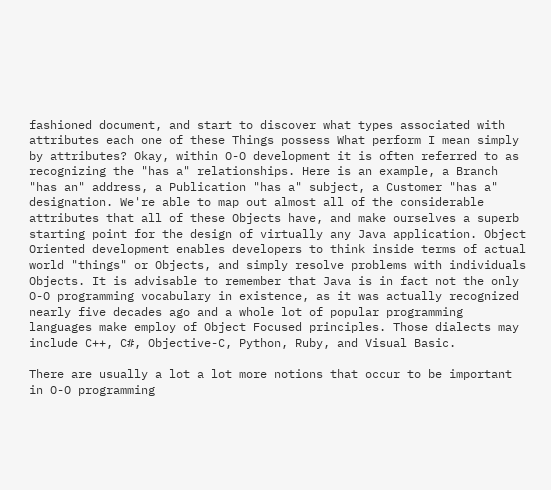fashioned document, and start to discover what types associated with attributes each one of these Things possess What perform I mean simply by attributes? Okay, within O-O development it is often referred to as recognizing the "has a" relationships. Here is an example, a Branch "has an" address, a Publication "has a" subject, a Customer "has a" designation. We're able to map out almost all of the considerable attributes that all of these Objects have, and make ourselves a superb starting point for the design of virtually any Java application. Object Oriented development enables developers to think inside terms of actual world "things" or Objects, and simply resolve problems with individuals Objects. It is advisable to remember that Java is in fact not the only O-O programming vocabulary in existence, as it was actually recognized nearly five decades ago and a whole lot of popular programming languages make employ of Object Focused principles. Those dialects may include C++, C#, Objective-C, Python, Ruby, and Visual Basic.

There are usually a lot a lot more notions that occur to be important in O-O programming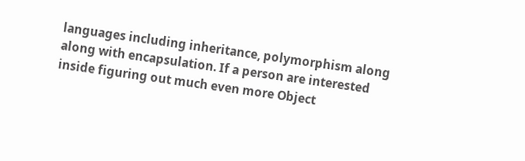languages including inheritance, polymorphism along along with encapsulation. If a person are interested inside figuring out much even more Object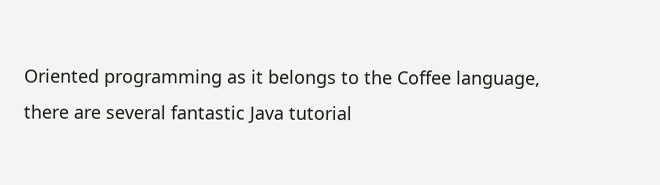Oriented programming as it belongs to the Coffee language, there are several fantastic Java tutorial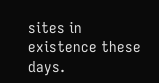sites in existence these days.